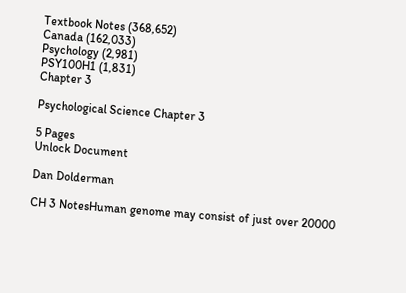Textbook Notes (368,652)
Canada (162,033)
Psychology (2,981)
PSY100H1 (1,831)
Chapter 3

Psychological Science Chapter 3

5 Pages
Unlock Document

Dan Dolderman

CH 3 NotesHuman genome may consist of just over 20000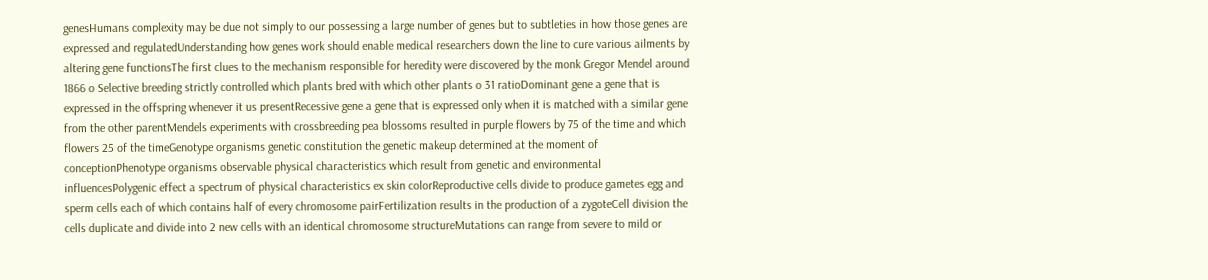genesHumans complexity may be due not simply to our possessing a large number of genes but to subtleties in how those genes are expressed and regulatedUnderstanding how genes work should enable medical researchers down the line to cure various ailments by altering gene functionsThe first clues to the mechanism responsible for heredity were discovered by the monk Gregor Mendel around 1866 o Selective breeding strictly controlled which plants bred with which other plants o 31 ratioDominant gene a gene that is expressed in the offspring whenever it us presentRecessive gene a gene that is expressed only when it is matched with a similar gene from the other parentMendels experiments with crossbreeding pea blossoms resulted in purple flowers by 75 of the time and which flowers 25 of the timeGenotype organisms genetic constitution the genetic makeup determined at the moment of conceptionPhenotype organisms observable physical characteristics which result from genetic and environmental influencesPolygenic effect a spectrum of physical characteristics ex skin colorReproductive cells divide to produce gametes egg and sperm cells each of which contains half of every chromosome pairFertilization results in the production of a zygoteCell division the cells duplicate and divide into 2 new cells with an identical chromosome structureMutations can range from severe to mild or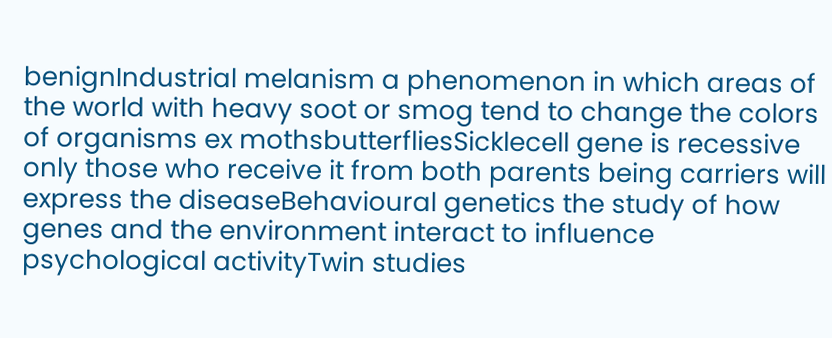benignIndustrial melanism a phenomenon in which areas of the world with heavy soot or smog tend to change the colors of organisms ex mothsbutterfliesSicklecell gene is recessive only those who receive it from both parents being carriers will express the diseaseBehavioural genetics the study of how genes and the environment interact to influence psychological activityTwin studies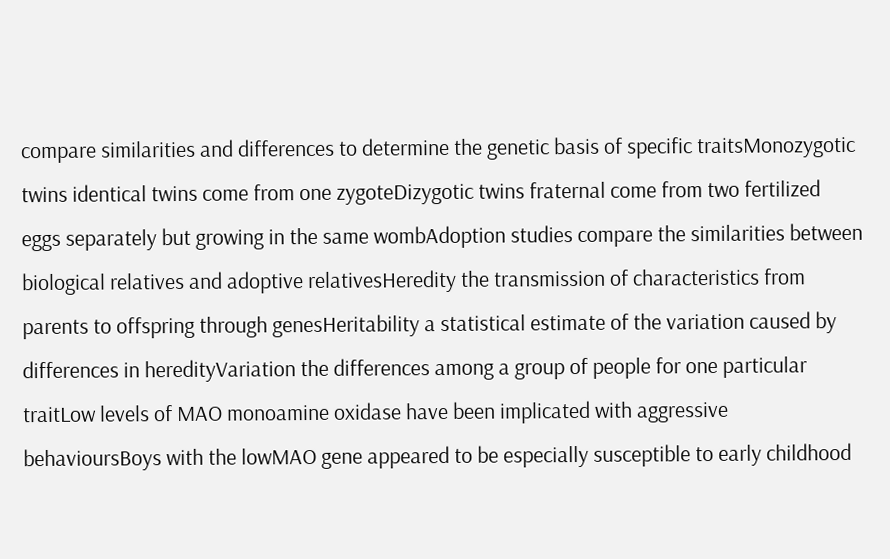compare similarities and differences to determine the genetic basis of specific traitsMonozygotic twins identical twins come from one zygoteDizygotic twins fraternal come from two fertilized eggs separately but growing in the same wombAdoption studies compare the similarities between biological relatives and adoptive relativesHeredity the transmission of characteristics from parents to offspring through genesHeritability a statistical estimate of the variation caused by differences in heredityVariation the differences among a group of people for one particular traitLow levels of MAO monoamine oxidase have been implicated with aggressive behavioursBoys with the lowMAO gene appeared to be especially susceptible to early childhood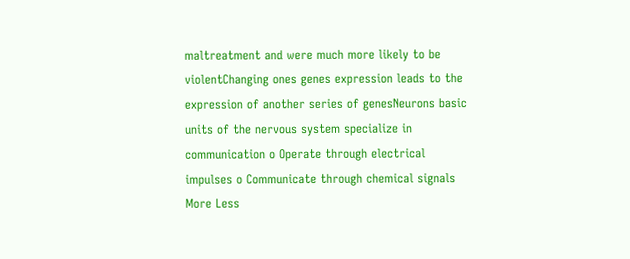maltreatment and were much more likely to be violentChanging ones genes expression leads to the expression of another series of genesNeurons basic units of the nervous system specialize in communication o Operate through electrical impulses o Communicate through chemical signals
More Less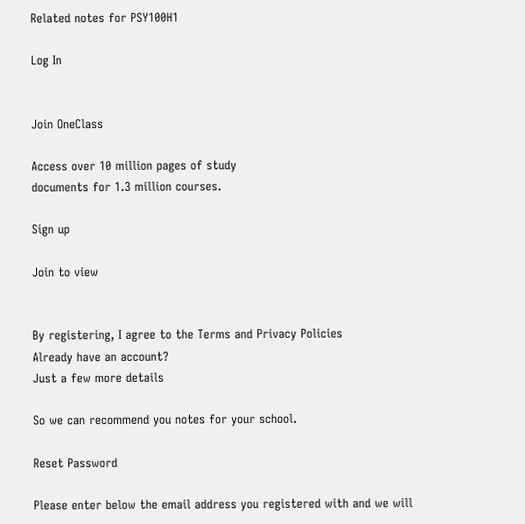Related notes for PSY100H1

Log In


Join OneClass

Access over 10 million pages of study
documents for 1.3 million courses.

Sign up

Join to view


By registering, I agree to the Terms and Privacy Policies
Already have an account?
Just a few more details

So we can recommend you notes for your school.

Reset Password

Please enter below the email address you registered with and we will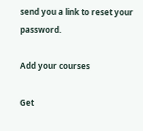send you a link to reset your password.

Add your courses

Get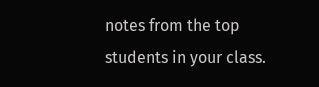notes from the top students in your class.